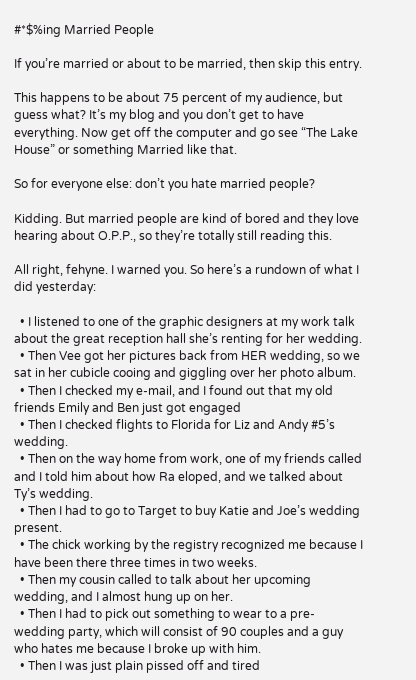#*$%ing Married People

If you’re married or about to be married, then skip this entry.

This happens to be about 75 percent of my audience, but guess what? It’s my blog and you don’t get to have everything. Now get off the computer and go see “The Lake House” or something Married like that.

So for everyone else: don’t you hate married people?

Kidding. But married people are kind of bored and they love hearing about O.P.P., so they’re totally still reading this.

All right, fehyne. I warned you. So here’s a rundown of what I did yesterday:

  • I listened to one of the graphic designers at my work talk about the great reception hall she’s renting for her wedding.
  • Then Vee got her pictures back from HER wedding, so we sat in her cubicle cooing and giggling over her photo album.
  • Then I checked my e-mail, and I found out that my old friends Emily and Ben just got engaged
  • Then I checked flights to Florida for Liz and Andy #5’s wedding.
  • Then on the way home from work, one of my friends called and I told him about how Ra eloped, and we talked about Ty’s wedding.
  • Then I had to go to Target to buy Katie and Joe’s wedding present.
  • The chick working by the registry recognized me because I have been there three times in two weeks.
  • Then my cousin called to talk about her upcoming wedding, and I almost hung up on her.
  • Then I had to pick out something to wear to a pre-wedding party, which will consist of 90 couples and a guy who hates me because I broke up with him.
  • Then I was just plain pissed off and tired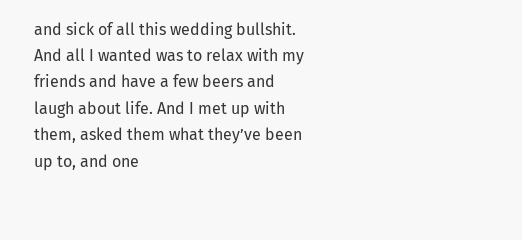and sick of all this wedding bullshit. And all I wanted was to relax with my friends and have a few beers and laugh about life. And I met up with them, asked them what they’ve been up to, and one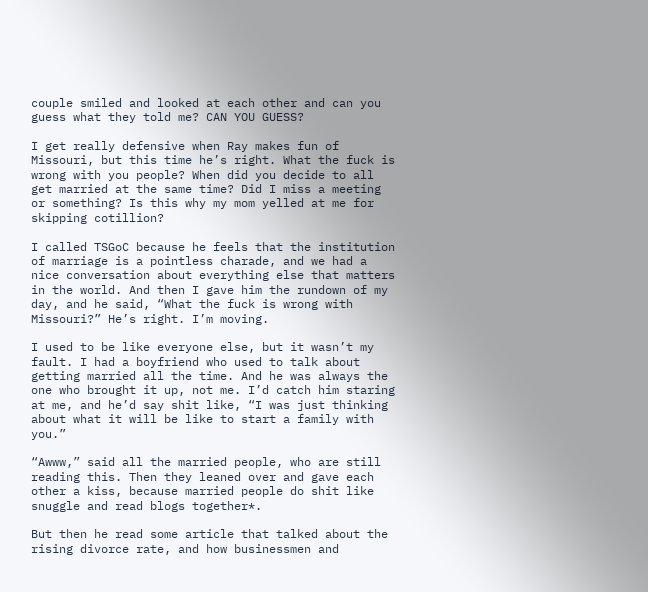couple smiled and looked at each other and can you guess what they told me? CAN YOU GUESS?

I get really defensive when Ray makes fun of Missouri, but this time he’s right. What the fuck is wrong with you people? When did you decide to all get married at the same time? Did I miss a meeting or something? Is this why my mom yelled at me for skipping cotillion?

I called TSGoC because he feels that the institution of marriage is a pointless charade, and we had a nice conversation about everything else that matters in the world. And then I gave him the rundown of my day, and he said, “What the fuck is wrong with Missouri?” He’s right. I’m moving.

I used to be like everyone else, but it wasn’t my fault. I had a boyfriend who used to talk about getting married all the time. And he was always the one who brought it up, not me. I’d catch him staring at me, and he’d say shit like, “I was just thinking about what it will be like to start a family with you.”

“Awww,” said all the married people, who are still reading this. Then they leaned over and gave each other a kiss, because married people do shit like snuggle and read blogs together*.

But then he read some article that talked about the rising divorce rate, and how businessmen and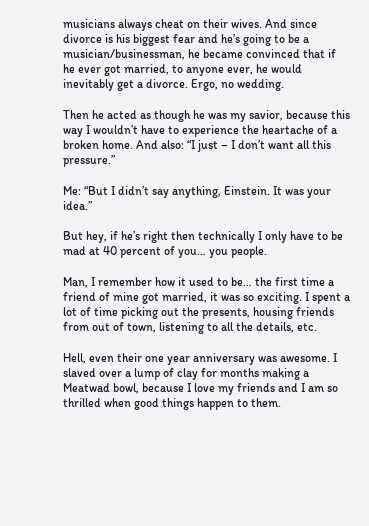musicians always cheat on their wives. And since divorce is his biggest fear and he’s going to be a musician/businessman, he became convinced that if he ever got married, to anyone ever, he would inevitably get a divorce. Ergo, no wedding.

Then he acted as though he was my savior, because this way I wouldn’t have to experience the heartache of a broken home. And also: “I just – I don’t want all this pressure.”

Me: “But I didn’t say anything, Einstein. It was your idea.”

But hey, if he’s right then technically I only have to be mad at 40 percent of you… you people.

Man, I remember how it used to be… the first time a friend of mine got married, it was so exciting. I spent a lot of time picking out the presents, housing friends from out of town, listening to all the details, etc.

Hell, even their one year anniversary was awesome. I slaved over a lump of clay for months making a Meatwad bowl, because I love my friends and I am so thrilled when good things happen to them.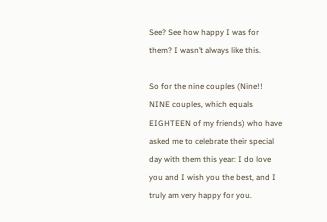See? See how happy I was for them? I wasn’t always like this.

So for the nine couples (Nine!! NINE couples, which equals EIGHTEEN of my friends) who have asked me to celebrate their special day with them this year: I do love you and I wish you the best, and I truly am very happy for you.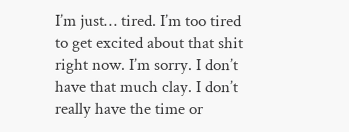I’m just… tired. I’m too tired to get excited about that shit right now. I’m sorry. I don’t have that much clay. I don’t really have the time or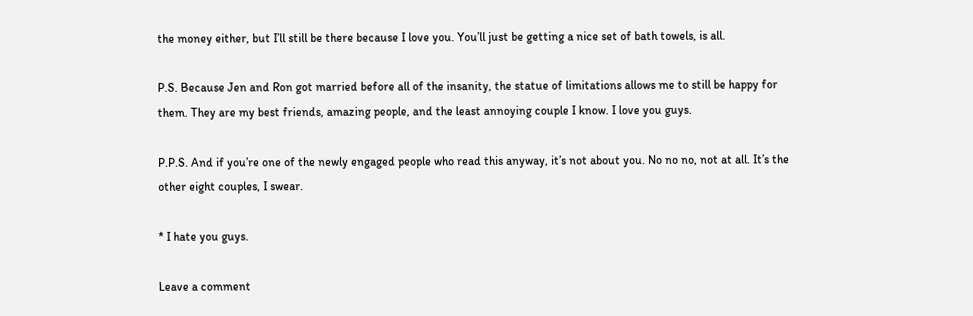the money either, but I’ll still be there because I love you. You’ll just be getting a nice set of bath towels, is all.

P.S. Because Jen and Ron got married before all of the insanity, the statue of limitations allows me to still be happy for them. They are my best friends, amazing people, and the least annoying couple I know. I love you guys.

P.P.S. And if you’re one of the newly engaged people who read this anyway, it’s not about you. No no no, not at all. It’s the other eight couples, I swear.

* I hate you guys.

Leave a comment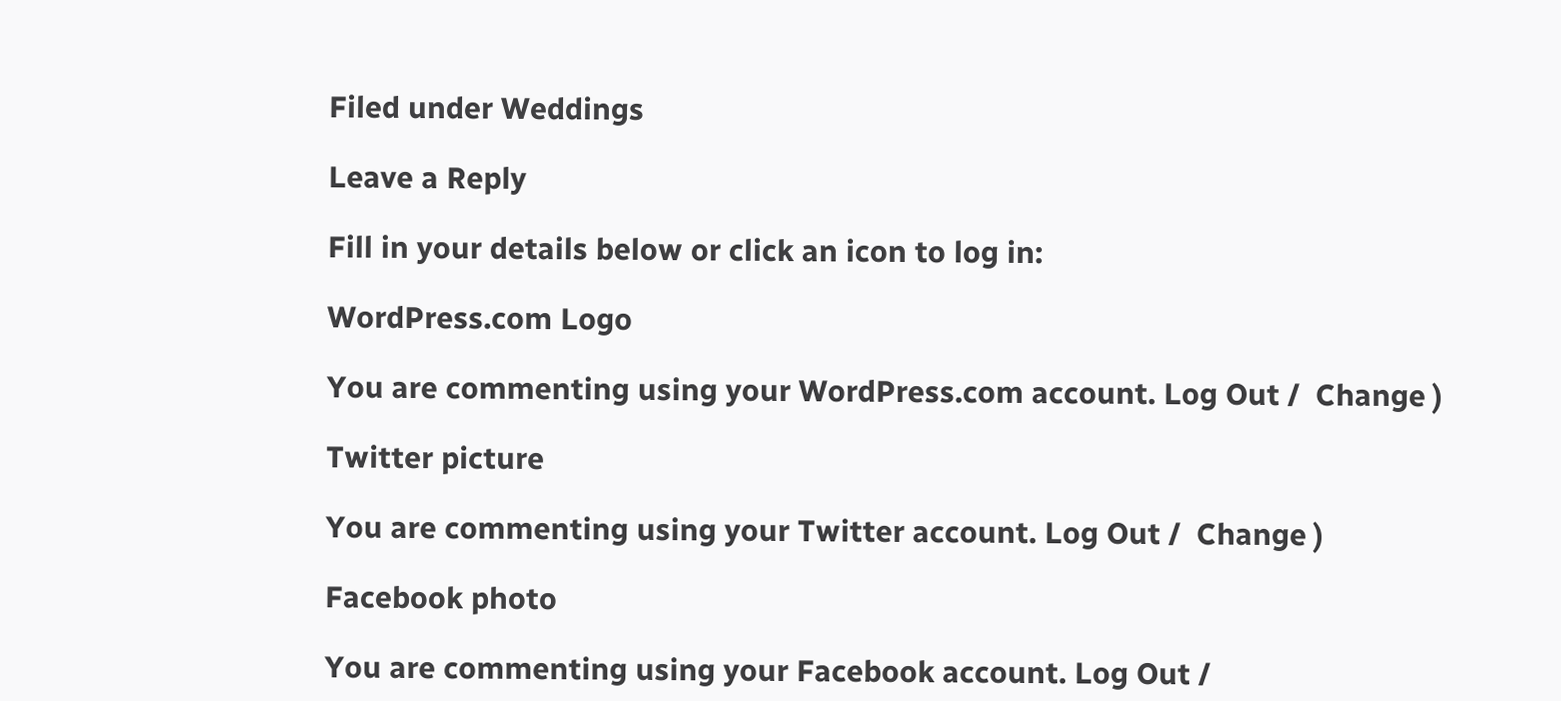Filed under Weddings

Leave a Reply

Fill in your details below or click an icon to log in:

WordPress.com Logo

You are commenting using your WordPress.com account. Log Out /  Change )

Twitter picture

You are commenting using your Twitter account. Log Out /  Change )

Facebook photo

You are commenting using your Facebook account. Log Out /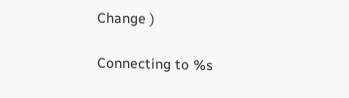Change )

Connecting to %s